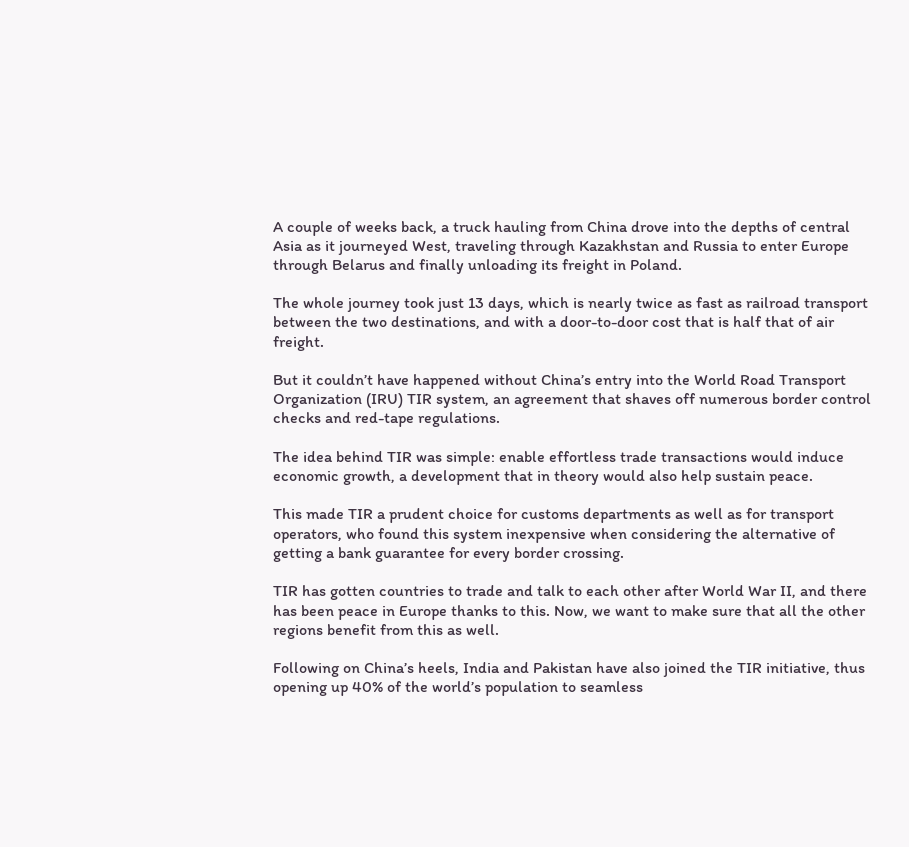A couple of weeks back, a truck hauling from China drove into the depths of central Asia as it journeyed West, traveling through Kazakhstan and Russia to enter Europe through Belarus and finally unloading its freight in Poland.

The whole journey took just 13 days, which is nearly twice as fast as railroad transport between the two destinations, and with a door-to-door cost that is half that of air freight.

But it couldn’t have happened without China’s entry into the World Road Transport Organization (IRU) TIR system, an agreement that shaves off numerous border control checks and red-tape regulations.

The idea behind TIR was simple: enable effortless trade transactions would induce economic growth, a development that in theory would also help sustain peace.

This made TIR a prudent choice for customs departments as well as for transport operators, who found this system inexpensive when considering the alternative of getting a bank guarantee for every border crossing.

TIR has gotten countries to trade and talk to each other after World War II, and there has been peace in Europe thanks to this. Now, we want to make sure that all the other regions benefit from this as well.

Following on China’s heels, India and Pakistan have also joined the TIR initiative, thus opening up 40% of the world’s population to seamless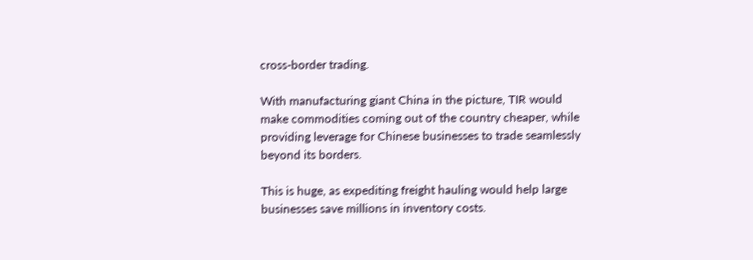cross-border trading.

With manufacturing giant China in the picture, TIR would make commodities coming out of the country cheaper, while providing leverage for Chinese businesses to trade seamlessly beyond its borders.

This is huge, as expediting freight hauling would help large businesses save millions in inventory costs.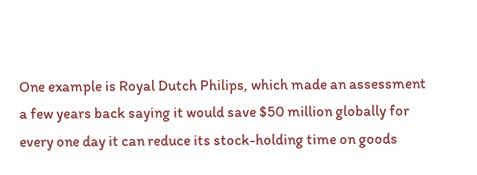One example is Royal Dutch Philips, which made an assessment a few years back saying it would save $50 million globally for every one day it can reduce its stock-holding time on goods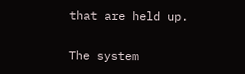that are held up.

The system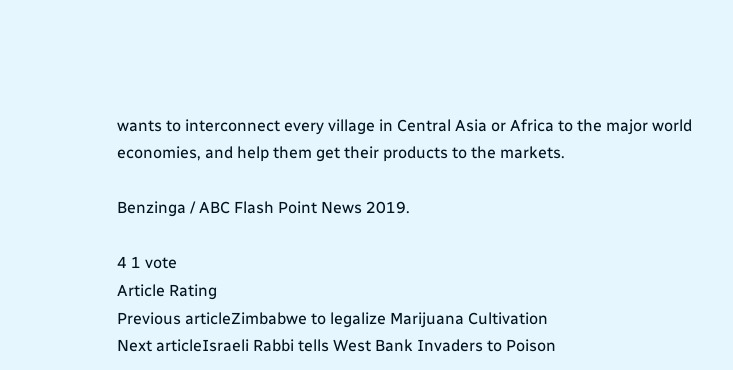wants to interconnect every village in Central Asia or Africa to the major world economies, and help them get their products to the markets.

Benzinga / ABC Flash Point News 2019.

4 1 vote
Article Rating
Previous articleZimbabwe to legalize Marijuana Cultivation
Next articleIsraeli Rabbi tells West Bank Invaders to Poison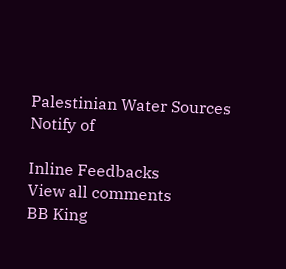Palestinian Water Sources
Notify of

Inline Feedbacks
View all comments
BB King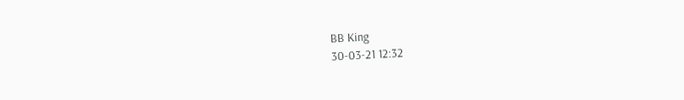BB King
30-03-21 12:32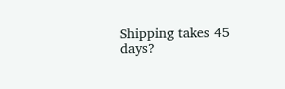Shipping takes 45 days?